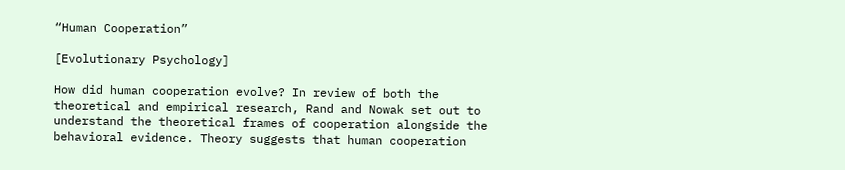“Human Cooperation”

[Evolutionary Psychology]

How did human cooperation evolve? In review of both the theoretical and empirical research, Rand and Nowak set out to understand the theoretical frames of cooperation alongside the behavioral evidence. Theory suggests that human cooperation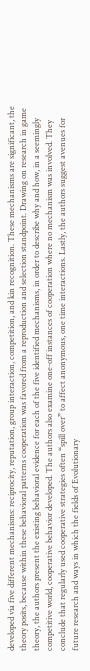developed via five different mechanisms: reciprocity, reputation, group interaction, competition, and kin recognition. These mechanisms are significant, the theory posits, because within these behavioral patterns cooperation was favored from a reproduction and selection standpoint. Drawing on research in game theory, the authors present the existing behavioral evidence for each of the five identified mechanisms, in order to describe why and how, in a seemingly competitive world, cooperative behavior developed. The authors also examine one-off instances of cooperation where no mechanism was involved. They conclude that regularly used cooperative strategies often “spill over” to affect anonymous, one time interactions. Lastly, the authors suggest avenues for future research and ways in which the fields of Evolutionary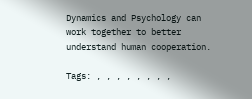Dynamics and Psychology can work together to better understand human cooperation.

Tags: , , , , , , , ,